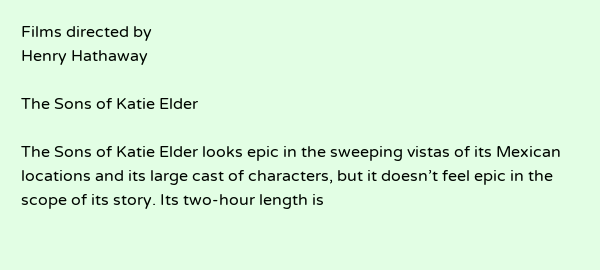Films directed by
Henry Hathaway

The Sons of Katie Elder

The Sons of Katie Elder looks epic in the sweeping vistas of its Mexican locations and its large cast of characters, but it doesn’t feel epic in the scope of its story. Its two-hour length is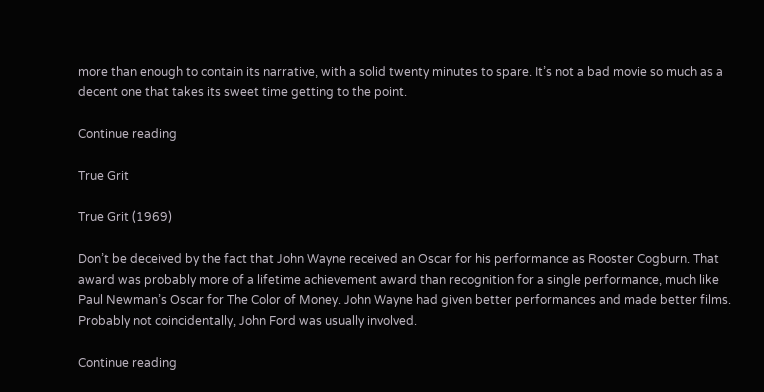more than enough to contain its narrative, with a solid twenty minutes to spare. It’s not a bad movie so much as a decent one that takes its sweet time getting to the point.

Continue reading

True Grit

True Grit (1969)

Don’t be deceived by the fact that John Wayne received an Oscar for his performance as Rooster Cogburn. That award was probably more of a lifetime achievement award than recognition for a single performance, much like Paul Newman’s Oscar for The Color of Money. John Wayne had given better performances and made better films. Probably not coincidentally, John Ford was usually involved.

Continue reading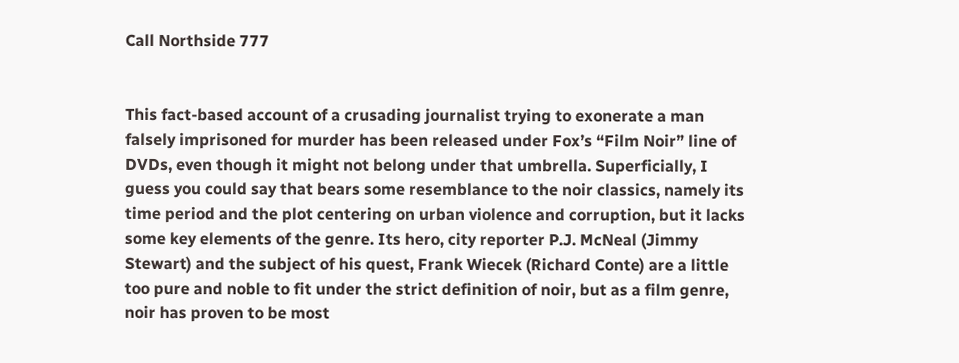Call Northside 777


This fact-based account of a crusading journalist trying to exonerate a man falsely imprisoned for murder has been released under Fox’s “Film Noir” line of DVDs, even though it might not belong under that umbrella. Superficially, I guess you could say that bears some resemblance to the noir classics, namely its time period and the plot centering on urban violence and corruption, but it lacks some key elements of the genre. Its hero, city reporter P.J. McNeal (Jimmy Stewart) and the subject of his quest, Frank Wiecek (Richard Conte) are a little too pure and noble to fit under the strict definition of noir, but as a film genre, noir has proven to be most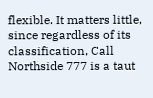flexible. It matters little, since regardless of its classification, Call Northside 777 is a taut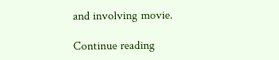and involving movie.

Continue reading